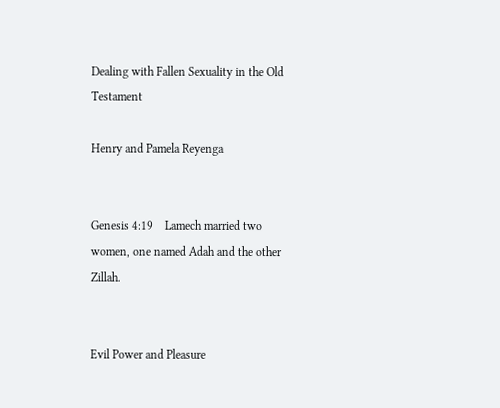Dealing with Fallen Sexuality in the Old Testament

Henry and Pamela Reyenga


Genesis 4:19    Lamech married two women, one named Adah and the other Zillah.


Evil Power and Pleasure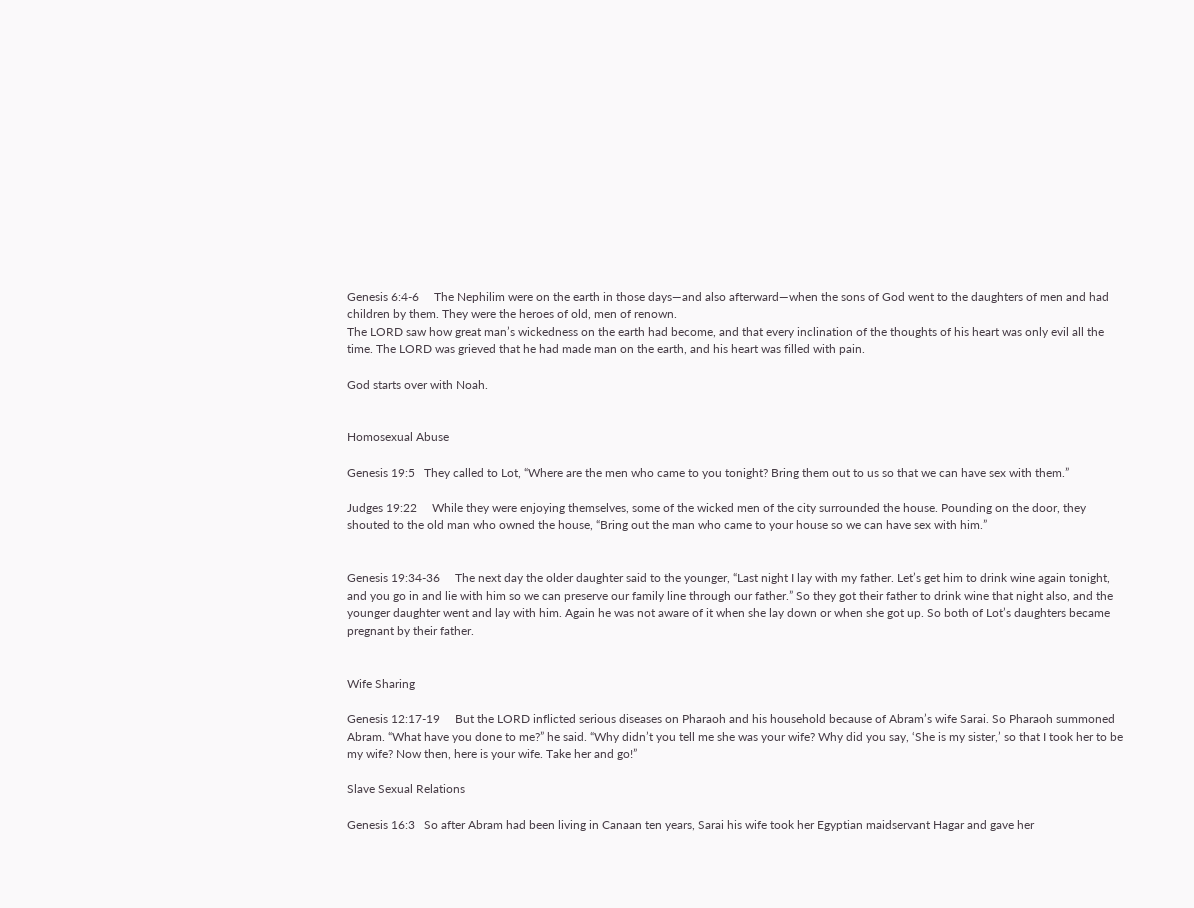Genesis 6:4-6     The Nephilim were on the earth in those days—and also afterward—when the sons of God went to the daughters of men and had children by them. They were the heroes of old, men of renown.
The LORD saw how great man’s wickedness on the earth had become, and that every inclination of the thoughts of his heart was only evil all the time. The LORD was grieved that he had made man on the earth, and his heart was filled with pain.

God starts over with Noah.


Homosexual Abuse

Genesis 19:5   They called to Lot, “Where are the men who came to you tonight? Bring them out to us so that we can have sex with them.”

Judges 19:22     While they were enjoying themselves, some of the wicked men of the city surrounded the house. Pounding on the door, they shouted to the old man who owned the house, “Bring out the man who came to your house so we can have sex with him.”


Genesis 19:34-36     The next day the older daughter said to the younger, “Last night I lay with my father. Let’s get him to drink wine again tonight, and you go in and lie with him so we can preserve our family line through our father.” So they got their father to drink wine that night also, and the younger daughter went and lay with him. Again he was not aware of it when she lay down or when she got up. So both of Lot’s daughters became pregnant by their father.


Wife Sharing

Genesis 12:17-19     But the LORD inflicted serious diseases on Pharaoh and his household because of Abram’s wife Sarai. So Pharaoh summoned Abram. “What have you done to me?” he said. “Why didn’t you tell me she was your wife? Why did you say, ‘She is my sister,’ so that I took her to be my wife? Now then, here is your wife. Take her and go!”

Slave Sexual Relations

Genesis 16:3   So after Abram had been living in Canaan ten years, Sarai his wife took her Egyptian maidservant Hagar and gave her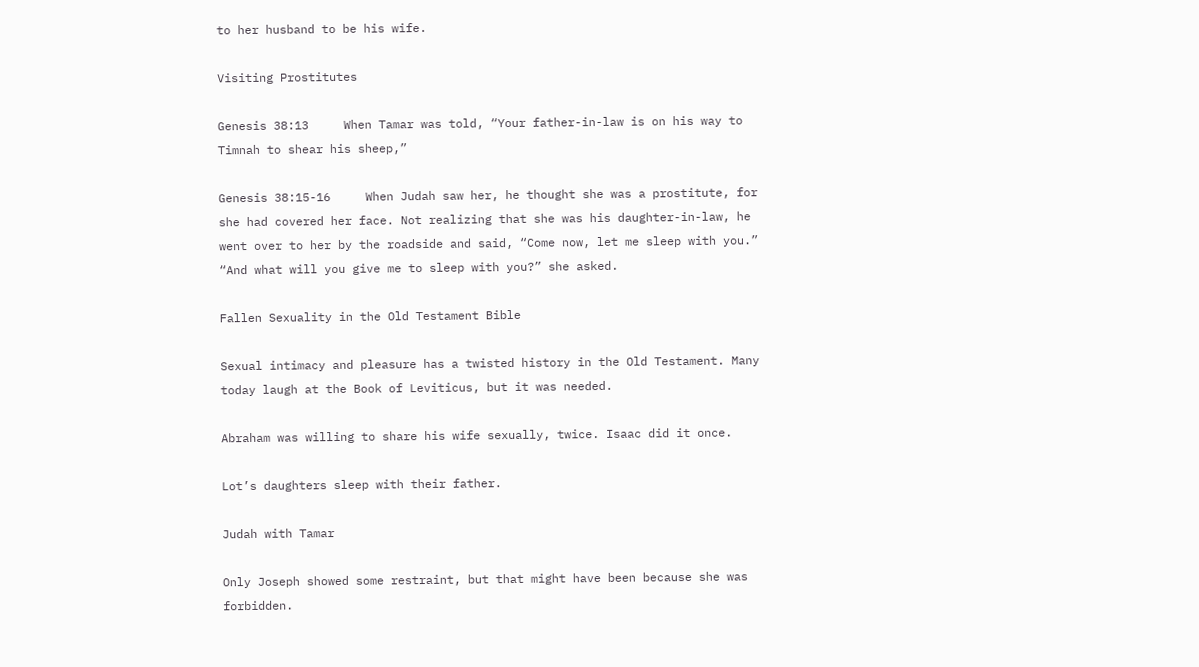to her husband to be his wife.

Visiting Prostitutes

Genesis 38:13     When Tamar was told, “Your father-in-law is on his way to Timnah to shear his sheep,”

Genesis 38:15-16     When Judah saw her, he thought she was a prostitute, for she had covered her face. Not realizing that she was his daughter-in-law, he went over to her by the roadside and said, “Come now, let me sleep with you.”
“And what will you give me to sleep with you?” she asked.

Fallen Sexuality in the Old Testament Bible

Sexual intimacy and pleasure has a twisted history in the Old Testament. Many today laugh at the Book of Leviticus, but it was needed.

Abraham was willing to share his wife sexually, twice. Isaac did it once.

Lot’s daughters sleep with their father.

Judah with Tamar

Only Joseph showed some restraint, but that might have been because she was forbidden.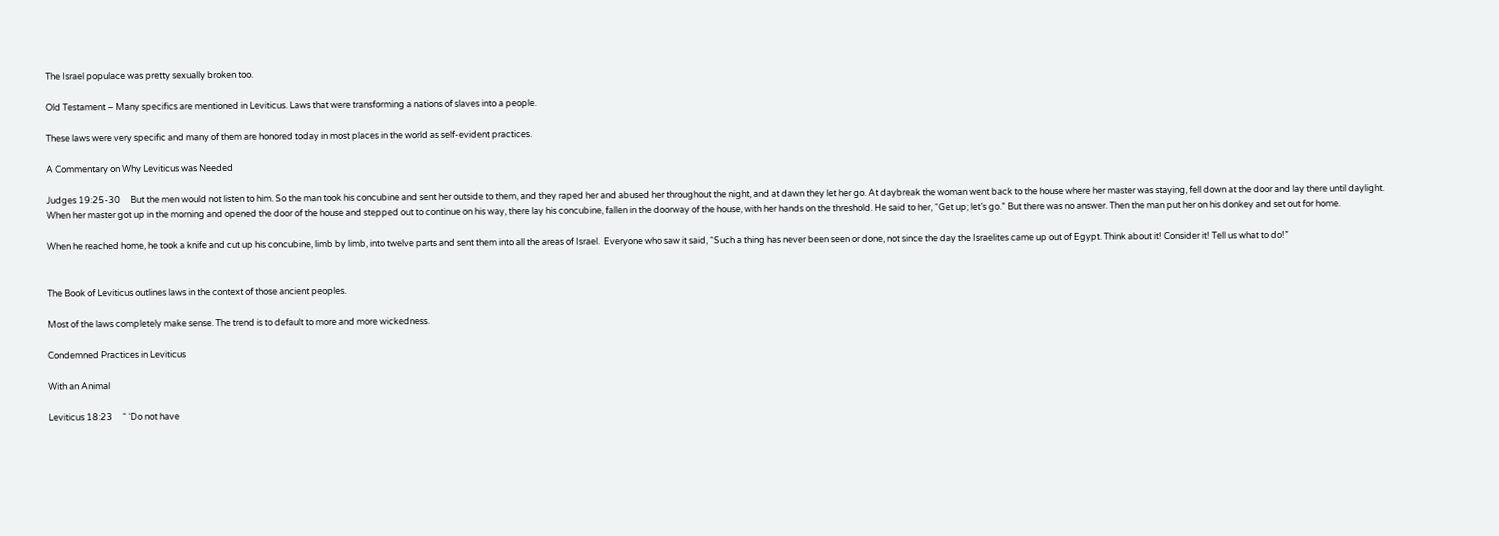The Israel populace was pretty sexually broken too.

Old Testament – Many specifics are mentioned in Leviticus. Laws that were transforming a nations of slaves into a people.

These laws were very specific and many of them are honored today in most places in the world as self-evident practices.

A Commentary on Why Leviticus was Needed

Judges 19:25-30     But the men would not listen to him. So the man took his concubine and sent her outside to them, and they raped her and abused her throughout the night, and at dawn they let her go. At daybreak the woman went back to the house where her master was staying, fell down at the door and lay there until daylight. When her master got up in the morning and opened the door of the house and stepped out to continue on his way, there lay his concubine, fallen in the doorway of the house, with her hands on the threshold. He said to her, “Get up; let’s go.” But there was no answer. Then the man put her on his donkey and set out for home.

When he reached home, he took a knife and cut up his concubine, limb by limb, into twelve parts and sent them into all the areas of Israel.  Everyone who saw it said, “Such a thing has never been seen or done, not since the day the Israelites came up out of Egypt. Think about it! Consider it! Tell us what to do!”


The Book of Leviticus outlines laws in the context of those ancient peoples.

Most of the laws completely make sense. The trend is to default to more and more wickedness.

Condemned Practices in Leviticus

With an Animal

Leviticus 18:23     “ ‘Do not have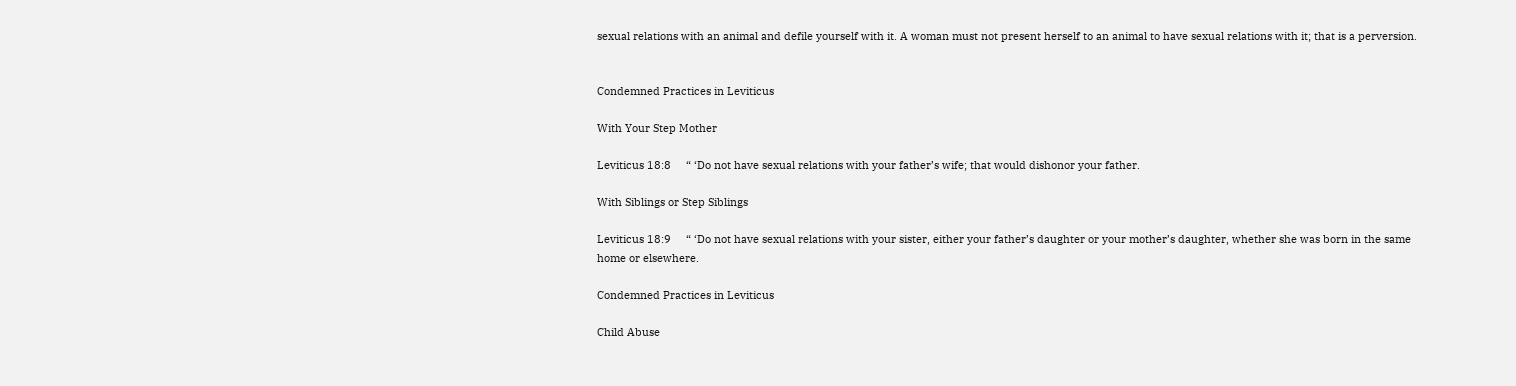sexual relations with an animal and defile yourself with it. A woman must not present herself to an animal to have sexual relations with it; that is a perversion.


Condemned Practices in Leviticus

With Your Step Mother

Leviticus 18:8     “ ‘Do not have sexual relations with your father’s wife; that would dishonor your father.

With Siblings or Step Siblings

Leviticus 18:9     “ ‘Do not have sexual relations with your sister, either your father’s daughter or your mother’s daughter, whether she was born in the same home or elsewhere.

Condemned Practices in Leviticus

Child Abuse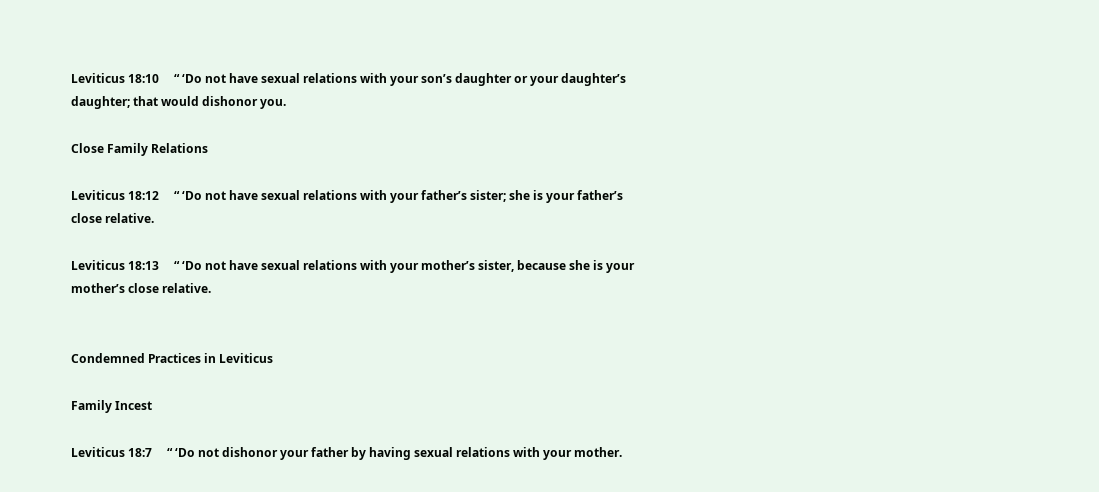Leviticus 18:10     “ ‘Do not have sexual relations with your son’s daughter or your daughter’s daughter; that would dishonor you.

Close Family Relations

Leviticus 18:12     “ ‘Do not have sexual relations with your father’s sister; she is your father’s close relative.

Leviticus 18:13     “ ‘Do not have sexual relations with your mother’s sister, because she is your mother’s close relative.


Condemned Practices in Leviticus

Family Incest

Leviticus 18:7     “ ‘Do not dishonor your father by having sexual relations with your mother.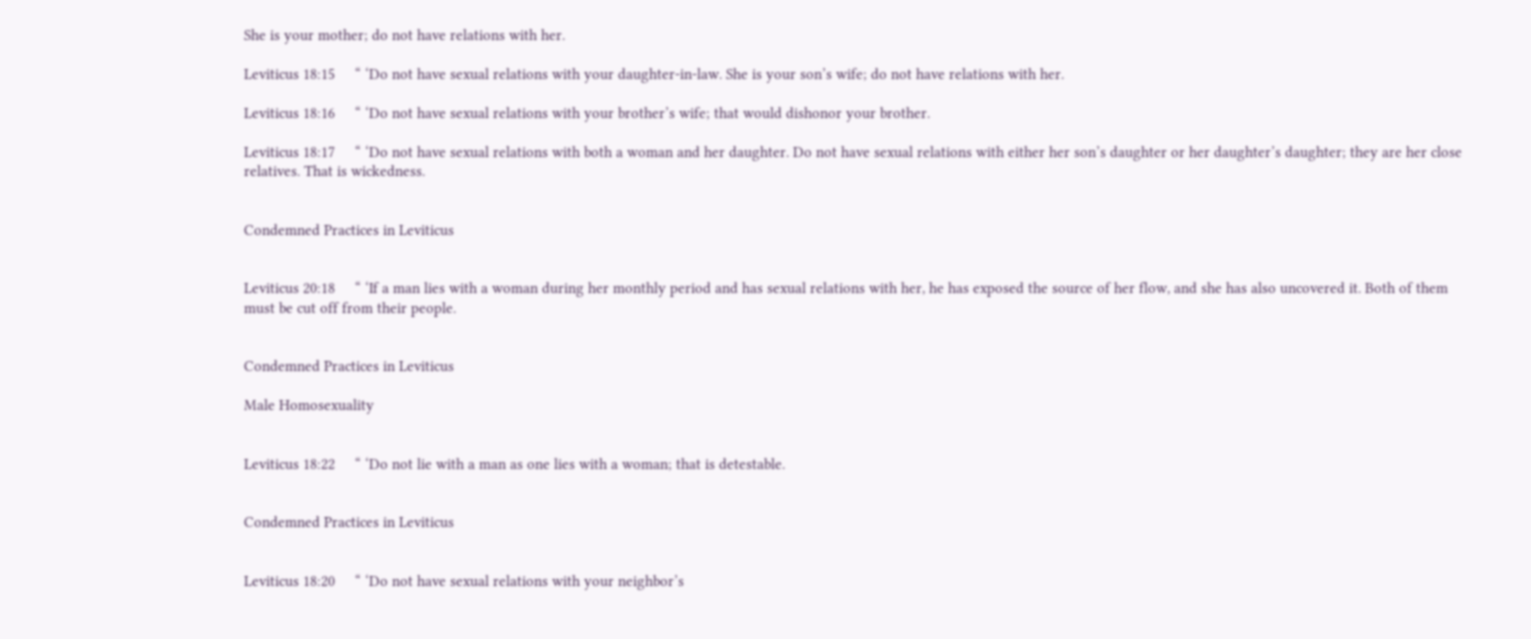She is your mother; do not have relations with her.

Leviticus 18:15     “ ‘Do not have sexual relations with your daughter-in-law. She is your son’s wife; do not have relations with her.

Leviticus 18:16     “ ‘Do not have sexual relations with your brother’s wife; that would dishonor your brother.

Leviticus 18:17     “ ‘Do not have sexual relations with both a woman and her daughter. Do not have sexual relations with either her son’s daughter or her daughter’s daughter; they are her close relatives. That is wickedness.


Condemned Practices in Leviticus


Leviticus 20:18     “ ‘If a man lies with a woman during her monthly period and has sexual relations with her, he has exposed the source of her flow, and she has also uncovered it. Both of them must be cut off from their people.


Condemned Practices in Leviticus

Male Homosexuality


Leviticus 18:22     “ ‘Do not lie with a man as one lies with a woman; that is detestable.


Condemned Practices in Leviticus


Leviticus 18:20     “ ‘Do not have sexual relations with your neighbor’s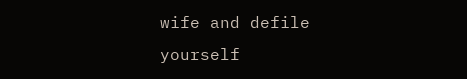wife and defile yourself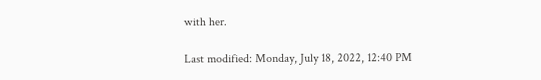with her.

Last modified: Monday, July 18, 2022, 12:40 PM